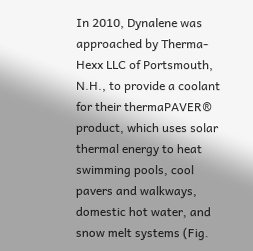In 2010, Dynalene was approached by Therma-Hexx LLC of Portsmouth, N.H., to provide a coolant for their thermaPAVER® product, which uses solar thermal energy to heat swimming pools, cool pavers and walkways, domestic hot water, and snow melt systems (Fig.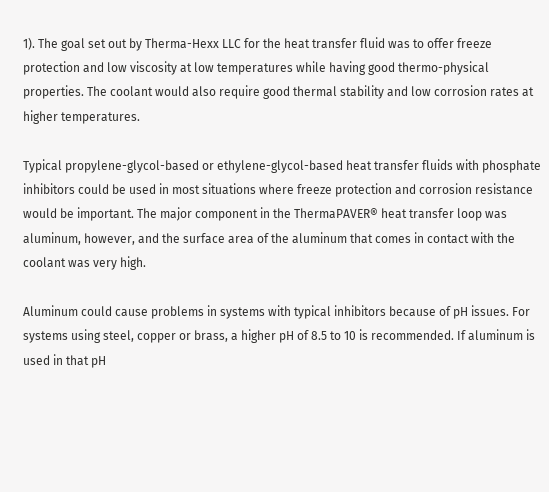1). The goal set out by Therma-Hexx LLC for the heat transfer fluid was to offer freeze protection and low viscosity at low temperatures while having good thermo-physical properties. The coolant would also require good thermal stability and low corrosion rates at higher temperatures.

Typical propylene-glycol-based or ethylene-glycol-based heat transfer fluids with phosphate inhibitors could be used in most situations where freeze protection and corrosion resistance would be important. The major component in the ThermaPAVER® heat transfer loop was aluminum, however, and the surface area of the aluminum that comes in contact with the coolant was very high.

Aluminum could cause problems in systems with typical inhibitors because of pH issues. For systems using steel, copper or brass, a higher pH of 8.5 to 10 is recommended. If aluminum is used in that pH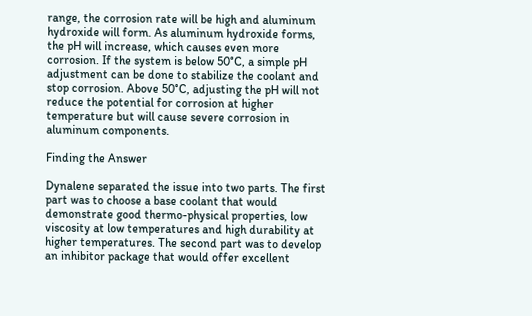range, the corrosion rate will be high and aluminum hydroxide will form. As aluminum hydroxide forms, the pH will increase, which causes even more corrosion. If the system is below 50°C, a simple pH adjustment can be done to stabilize the coolant and stop corrosion. Above 50°C, adjusting the pH will not reduce the potential for corrosion at higher temperature but will cause severe corrosion in aluminum components.

Finding the Answer

Dynalene separated the issue into two parts. The first part was to choose a base coolant that would demonstrate good thermo-physical properties, low viscosity at low temperatures and high durability at higher temperatures. The second part was to develop an inhibitor package that would offer excellent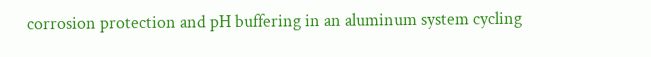corrosion protection and pH buffering in an aluminum system cycling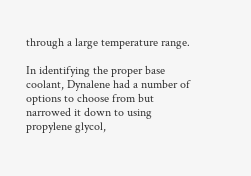through a large temperature range.

In identifying the proper base coolant, Dynalene had a number of options to choose from but narrowed it down to using propylene glycol,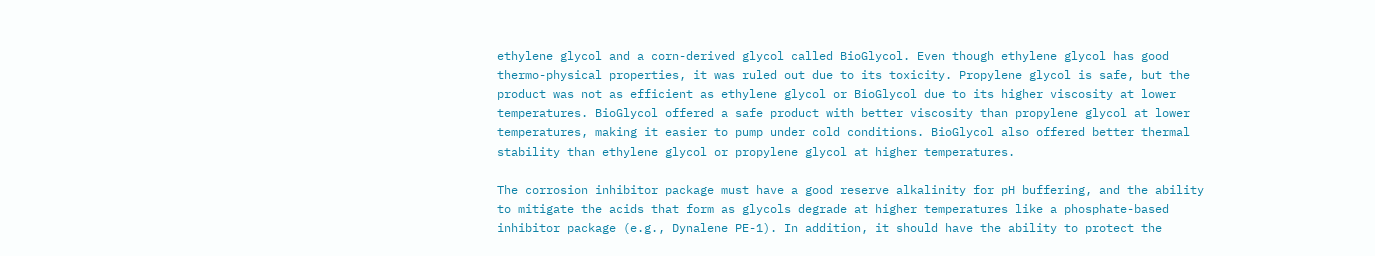ethylene glycol and a corn-derived glycol called BioGlycol. Even though ethylene glycol has good thermo-physical properties, it was ruled out due to its toxicity. Propylene glycol is safe, but the product was not as efficient as ethylene glycol or BioGlycol due to its higher viscosity at lower temperatures. BioGlycol offered a safe product with better viscosity than propylene glycol at lower temperatures, making it easier to pump under cold conditions. BioGlycol also offered better thermal stability than ethylene glycol or propylene glycol at higher temperatures.

The corrosion inhibitor package must have a good reserve alkalinity for pH buffering, and the ability to mitigate the acids that form as glycols degrade at higher temperatures like a phosphate-based inhibitor package (e.g., Dynalene PE-1). In addition, it should have the ability to protect the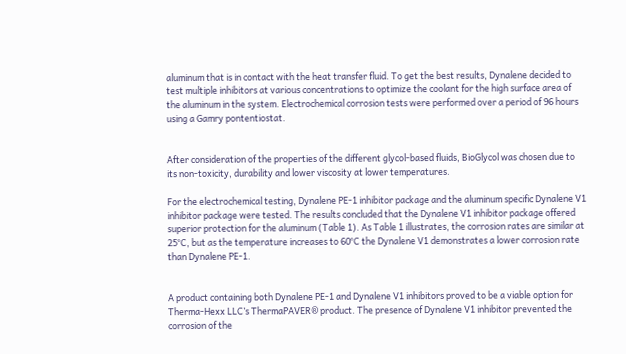aluminum that is in contact with the heat transfer fluid. To get the best results, Dynalene decided to test multiple inhibitors at various concentrations to optimize the coolant for the high surface area of the aluminum in the system. Electrochemical corrosion tests were performed over a period of 96 hours using a Gamry pontentiostat.


After consideration of the properties of the different glycol-based fluids, BioGlycol was chosen due to its non-toxicity, durability and lower viscosity at lower temperatures.

For the electrochemical testing, Dynalene PE-1 inhibitor package and the aluminum specific Dynalene V1 inhibitor package were tested. The results concluded that the Dynalene V1 inhibitor package offered superior protection for the aluminum (Table 1). As Table 1 illustrates, the corrosion rates are similar at 25°C, but as the temperature increases to 60°C the Dynalene V1 demonstrates a lower corrosion rate than Dynalene PE-1.


A product containing both Dynalene PE-1 and Dynalene V1 inhibitors proved to be a viable option for Therma-Hexx LLC’s ThermaPAVER® product. The presence of Dynalene V1 inhibitor prevented the corrosion of the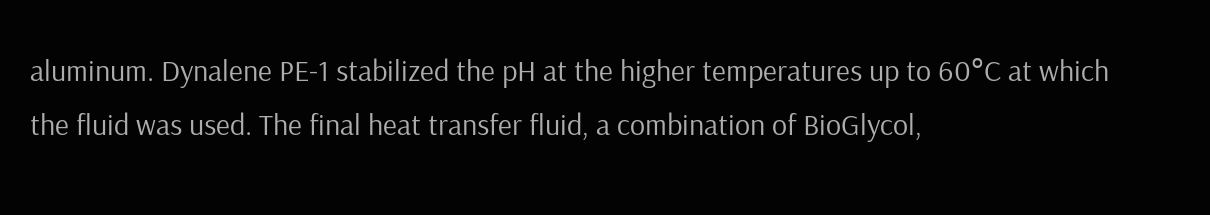aluminum. Dynalene PE-1 stabilized the pH at the higher temperatures up to 60°C at which the fluid was used. The final heat transfer fluid, a combination of BioGlycol,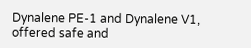Dynalene PE-1 and Dynalene V1, offered safe and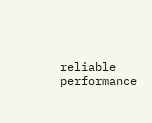reliable performance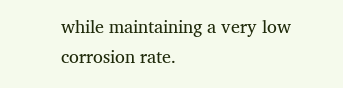while maintaining a very low corrosion rate.